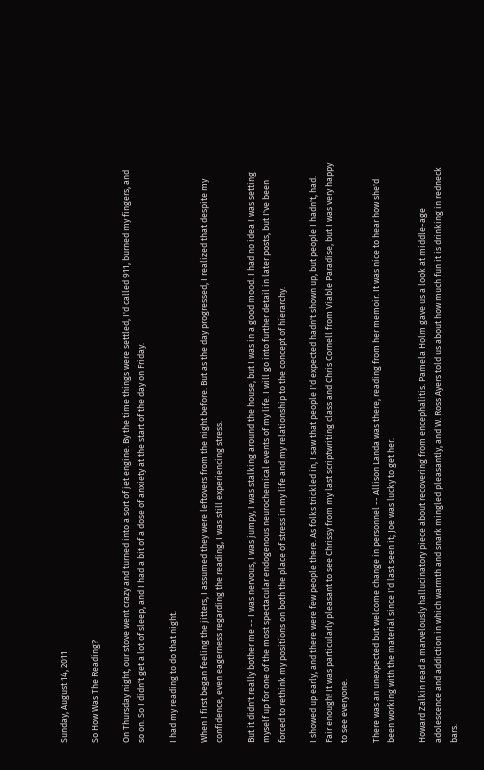Sunday, August 14, 2011

So How Was The Reading?

On Thursday night, our stove went crazy and turned into a sort of jet engine. By the time things were settled, I'd called 911, burned my fingers, and so on. So I didn't get a lot of sleep, and I had a bit of a dose of anxiety at the start of the day on Friday.

I had my reading to do that night.

When I first began feeling the jitters, I assumed they were leftovers from the night before. But as the day progressed, I realized that despite my confidence, even eagerness regarding the reading, I was still experiencing stress.

But it didn't really bother me -- I was nervous, I was jumpy, I was stalking around the house, but I was in a good mood. I had no idea I was setting myself up for one of the most spectacular endogenous neurochemical events of my life. I will go into further detail in later posts, but I've been forced to rethink my positions on both the place of stress in my life and my relationship to the concept of hierarchy.

I showed up early, and there were few people there. As folks trickled in, I saw that people I'd expected hadn't shown up, but people I hadn't, had. Fair enough! It was particularly pleasant to see Chrissy from my last scriptwriting class and Chris Cornell from Viable Paradise, but I was very happy to see everyone.

There was an unexpected but welcome change in personnel -- Allison Landa was there, reading from her memoir. It was nice to hear how she'd been working with the material since I'd last seen it; Joe was lucky to get her.

Howard Zalkin read a marvelously hallucinatory piece about recovering from encephalitis. Pamela Holm gave us a look at middle-age adolescence and addiction in which warmth and snark mingled pleasantly, and W. Ross Ayers told us about how much fun it is drinking in redneck bars.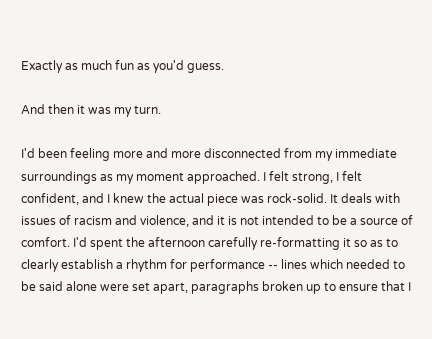Exactly as much fun as you'd guess.

And then it was my turn.

I'd been feeling more and more disconnected from my immediate surroundings as my moment approached. I felt strong, I felt confident, and I knew the actual piece was rock-solid. It deals with issues of racism and violence, and it is not intended to be a source of comfort. I'd spent the afternoon carefully re-formatting it so as to clearly establish a rhythm for performance -- lines which needed to be said alone were set apart, paragraphs broken up to ensure that I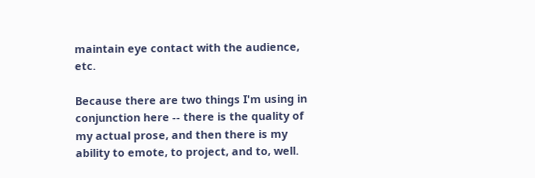maintain eye contact with the audience, etc.

Because there are two things I'm using in conjunction here -- there is the quality of my actual prose, and then there is my ability to emote, to project, and to, well.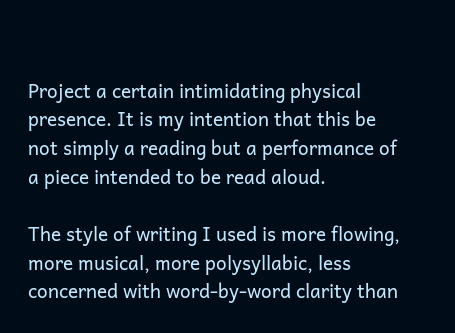Project a certain intimidating physical presence. It is my intention that this be not simply a reading but a performance of a piece intended to be read aloud.

The style of writing I used is more flowing, more musical, more polysyllabic, less concerned with word-by-word clarity than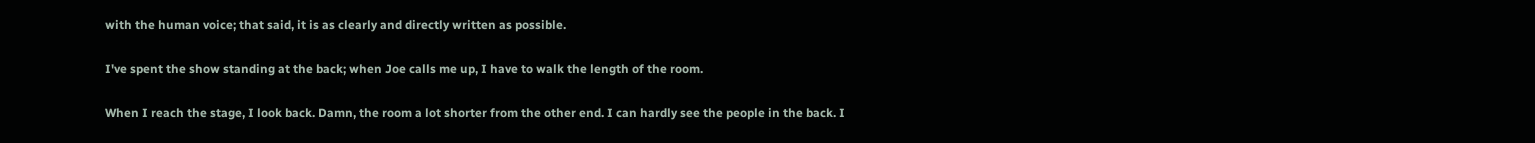with the human voice; that said, it is as clearly and directly written as possible.

I've spent the show standing at the back; when Joe calls me up, I have to walk the length of the room.

When I reach the stage, I look back. Damn, the room a lot shorter from the other end. I can hardly see the people in the back. I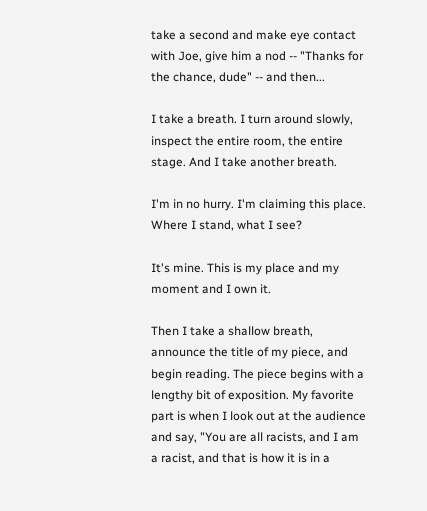take a second and make eye contact with Joe, give him a nod -- "Thanks for the chance, dude" -- and then...

I take a breath. I turn around slowly, inspect the entire room, the entire stage. And I take another breath.

I'm in no hurry. I'm claiming this place. Where I stand, what I see?

It's mine. This is my place and my moment and I own it.

Then I take a shallow breath, announce the title of my piece, and begin reading. The piece begins with a lengthy bit of exposition. My favorite part is when I look out at the audience and say, "You are all racists, and I am a racist, and that is how it is in a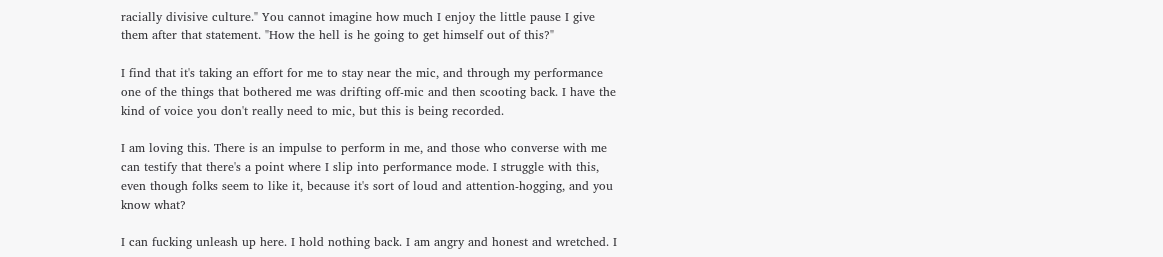racially divisive culture." You cannot imagine how much I enjoy the little pause I give them after that statement. "How the hell is he going to get himself out of this?"

I find that it's taking an effort for me to stay near the mic, and through my performance one of the things that bothered me was drifting off-mic and then scooting back. I have the kind of voice you don't really need to mic, but this is being recorded.

I am loving this. There is an impulse to perform in me, and those who converse with me can testify that there's a point where I slip into performance mode. I struggle with this, even though folks seem to like it, because it's sort of loud and attention-hogging, and you know what?

I can fucking unleash up here. I hold nothing back. I am angry and honest and wretched. I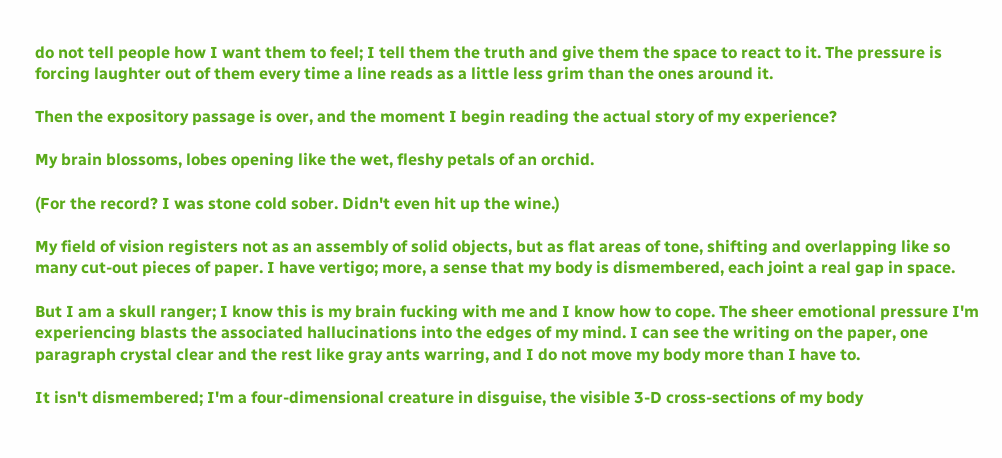do not tell people how I want them to feel; I tell them the truth and give them the space to react to it. The pressure is forcing laughter out of them every time a line reads as a little less grim than the ones around it.

Then the expository passage is over, and the moment I begin reading the actual story of my experience?

My brain blossoms, lobes opening like the wet, fleshy petals of an orchid.

(For the record? I was stone cold sober. Didn't even hit up the wine.)

My field of vision registers not as an assembly of solid objects, but as flat areas of tone, shifting and overlapping like so many cut-out pieces of paper. I have vertigo; more, a sense that my body is dismembered, each joint a real gap in space.

But I am a skull ranger; I know this is my brain fucking with me and I know how to cope. The sheer emotional pressure I'm experiencing blasts the associated hallucinations into the edges of my mind. I can see the writing on the paper, one paragraph crystal clear and the rest like gray ants warring, and I do not move my body more than I have to.

It isn't dismembered; I'm a four-dimensional creature in disguise, the visible 3-D cross-sections of my body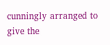cunningly arranged to give the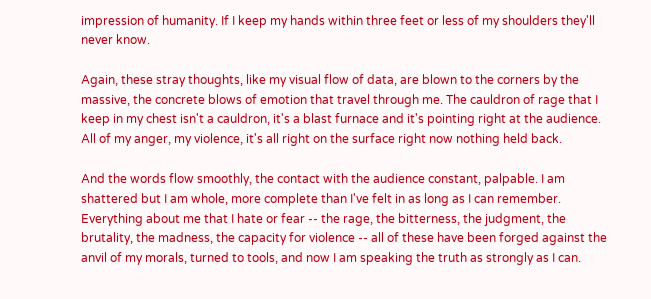impression of humanity. If I keep my hands within three feet or less of my shoulders they'll never know.

Again, these stray thoughts, like my visual flow of data, are blown to the corners by the massive, the concrete blows of emotion that travel through me. The cauldron of rage that I keep in my chest isn't a cauldron, it's a blast furnace and it's pointing right at the audience. All of my anger, my violence, it's all right on the surface right now nothing held back.

And the words flow smoothly, the contact with the audience constant, palpable. I am shattered but I am whole, more complete than I've felt in as long as I can remember. Everything about me that I hate or fear -- the rage, the bitterness, the judgment, the brutality, the madness, the capacity for violence -- all of these have been forged against the anvil of my morals, turned to tools, and now I am speaking the truth as strongly as I can.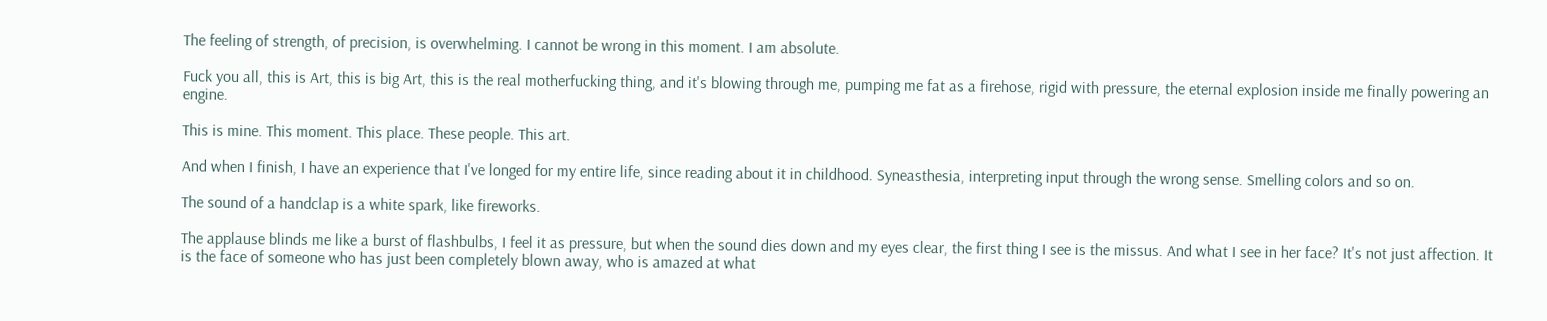The feeling of strength, of precision, is overwhelming. I cannot be wrong in this moment. I am absolute.

Fuck you all, this is Art, this is big Art, this is the real motherfucking thing, and it's blowing through me, pumping me fat as a firehose, rigid with pressure, the eternal explosion inside me finally powering an engine.

This is mine. This moment. This place. These people. This art.

And when I finish, I have an experience that I've longed for my entire life, since reading about it in childhood. Syneasthesia, interpreting input through the wrong sense. Smelling colors and so on.

The sound of a handclap is a white spark, like fireworks.

The applause blinds me like a burst of flashbulbs, I feel it as pressure, but when the sound dies down and my eyes clear, the first thing I see is the missus. And what I see in her face? It's not just affection. It is the face of someone who has just been completely blown away, who is amazed at what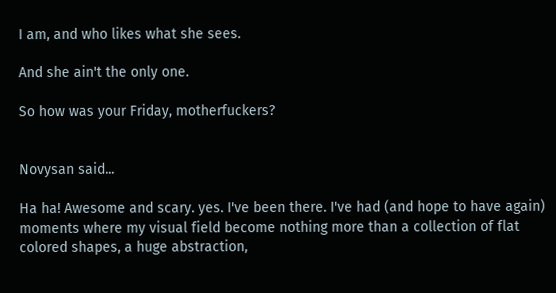I am, and who likes what she sees.

And she ain't the only one.

So how was your Friday, motherfuckers?


Novysan said...

Ha ha! Awesome and scary. yes. I've been there. I've had (and hope to have again) moments where my visual field become nothing more than a collection of flat colored shapes, a huge abstraction,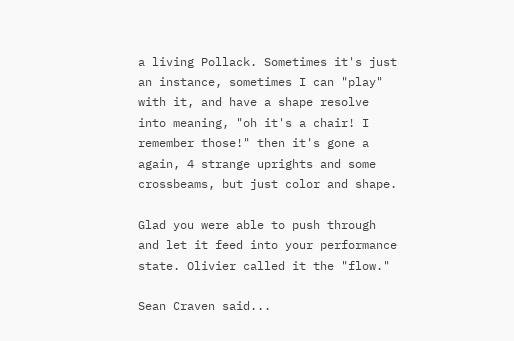a living Pollack. Sometimes it's just an instance, sometimes I can "play" with it, and have a shape resolve into meaning, "oh it's a chair! I remember those!" then it's gone a again, 4 strange uprights and some crossbeams, but just color and shape.

Glad you were able to push through and let it feed into your performance state. Olivier called it the "flow."

Sean Craven said...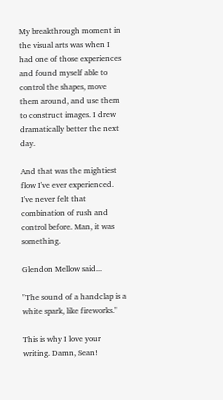My breakthrough moment in the visual arts was when I had one of those experiences and found myself able to control the shapes, move them around, and use them to construct images. I drew dramatically better the next day.

And that was the mightiest flow I've ever experienced. I've never felt that combination of rush and control before. Man, it was something.

Glendon Mellow said...

"The sound of a handclap is a white spark, like fireworks."

This is why I love your writing. Damn, Sean!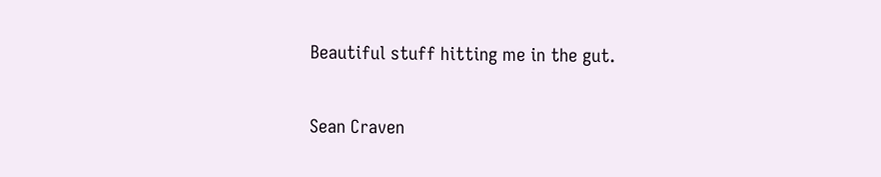Beautiful stuff hitting me in the gut.

Sean Craven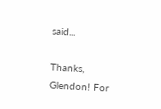said...

Thanks, Glendon! For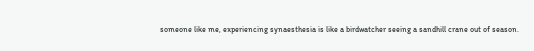someone like me, experiencing synaesthesia is like a birdwatcher seeing a sandhill crane out of season.